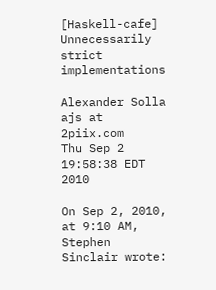[Haskell-cafe] Unnecessarily strict implementations

Alexander Solla ajs at 2piix.com
Thu Sep 2 19:58:38 EDT 2010

On Sep 2, 2010, at 9:10 AM, Stephen Sinclair wrote: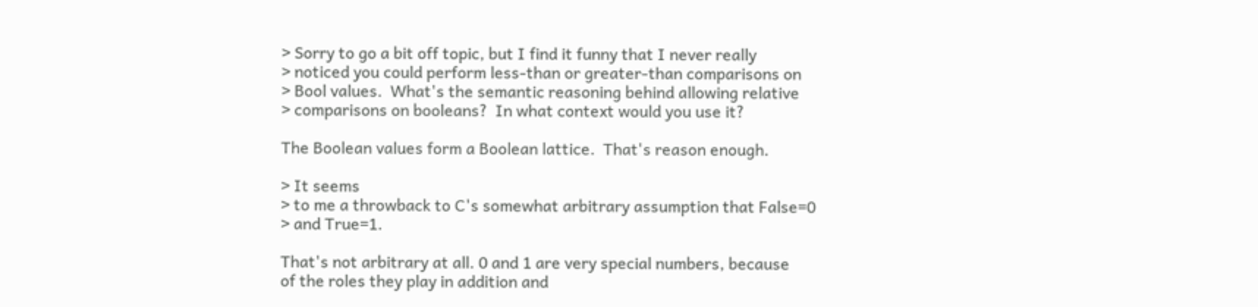> Sorry to go a bit off topic, but I find it funny that I never really
> noticed you could perform less-than or greater-than comparisons on
> Bool values.  What's the semantic reasoning behind allowing relative
> comparisons on booleans?  In what context would you use it?

The Boolean values form a Boolean lattice.  That's reason enough.

> It seems
> to me a throwback to C's somewhat arbitrary assumption that False=0
> and True=1.

That's not arbitrary at all. 0 and 1 are very special numbers, because
of the roles they play in addition and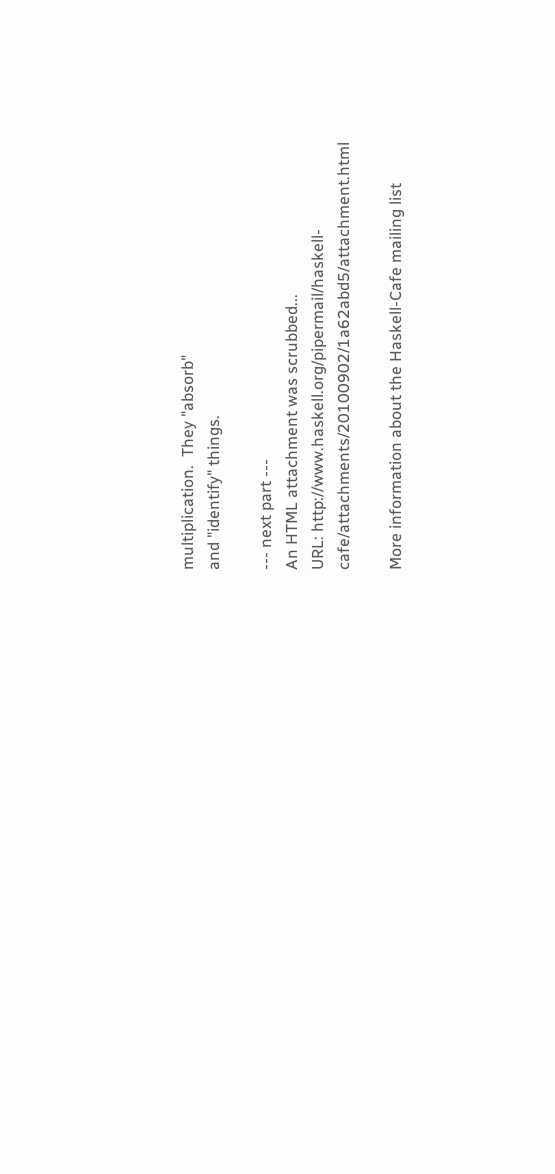multiplication.  They "absorb"
and "identify" things.

--- next part ---
An HTML attachment was scrubbed...
URL: http://www.haskell.org/pipermail/haskell-cafe/attachments/20100902/1a62abd5/attachment.html

More information about the Haskell-Cafe mailing list